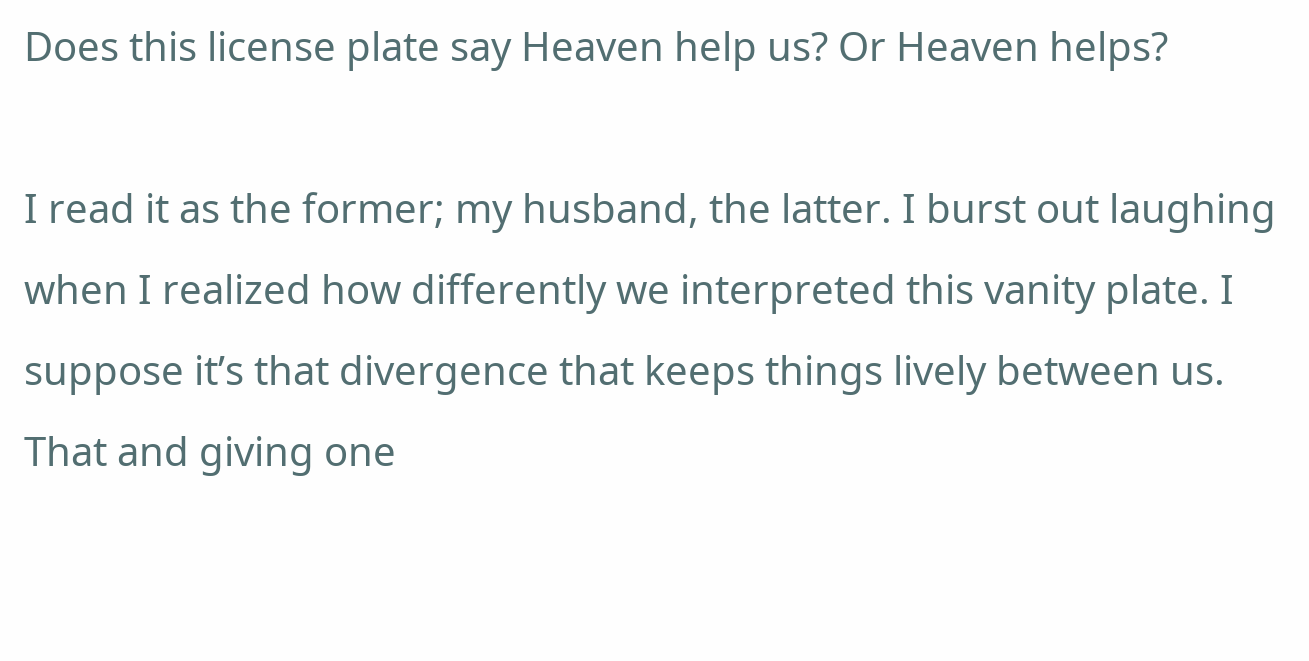Does this license plate say Heaven help us? Or Heaven helps?

I read it as the former; my husband, the latter. I burst out laughing when I realized how differently we interpreted this vanity plate. I suppose it’s that divergence that keeps things lively between us. That and giving one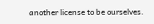another license to be ourselves.